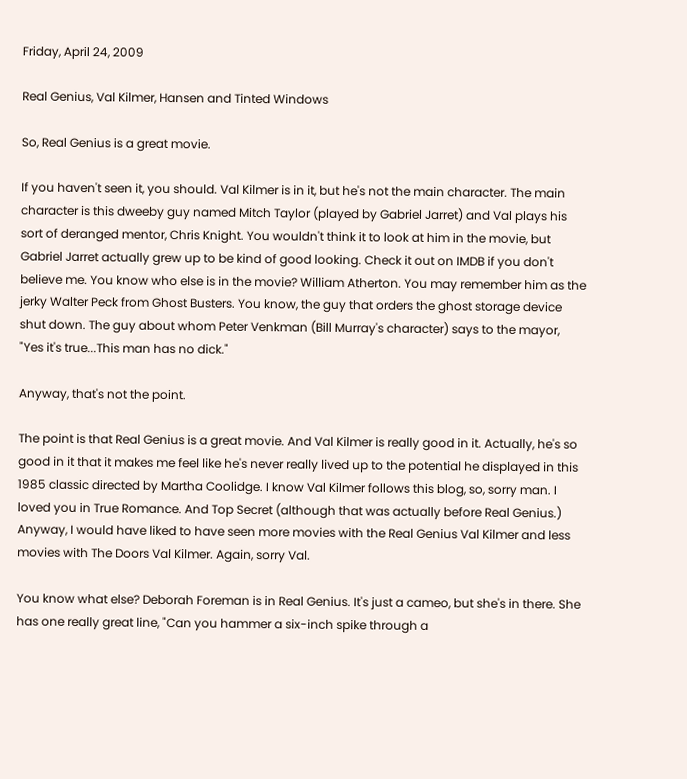Friday, April 24, 2009

Real Genius, Val Kilmer, Hansen and Tinted Windows

So, Real Genius is a great movie.

If you haven't seen it, you should. Val Kilmer is in it, but he's not the main character. The main character is this dweeby guy named Mitch Taylor (played by Gabriel Jarret) and Val plays his sort of deranged mentor, Chris Knight. You wouldn't think it to look at him in the movie, but Gabriel Jarret actually grew up to be kind of good looking. Check it out on IMDB if you don't believe me. You know who else is in the movie? William Atherton. You may remember him as the jerky Walter Peck from Ghost Busters. You know, the guy that orders the ghost storage device shut down. The guy about whom Peter Venkman (Bill Murray's character) says to the mayor, "Yes it's true...This man has no dick."

Anyway, that's not the point.

The point is that Real Genius is a great movie. And Val Kilmer is really good in it. Actually, he's so good in it that it makes me feel like he's never really lived up to the potential he displayed in this 1985 classic directed by Martha Coolidge. I know Val Kilmer follows this blog, so, sorry man. I loved you in True Romance. And Top Secret (although that was actually before Real Genius.) Anyway, I would have liked to have seen more movies with the Real Genius Val Kilmer and less movies with The Doors Val Kilmer. Again, sorry Val.

You know what else? Deborah Foreman is in Real Genius. It's just a cameo, but she's in there. She has one really great line, "Can you hammer a six-inch spike through a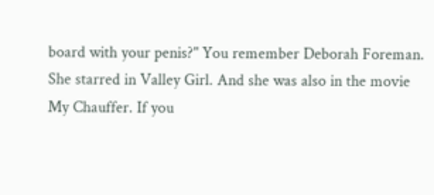board with your penis?" You remember Deborah Foreman. She starred in Valley Girl. And she was also in the movie My Chauffer. If you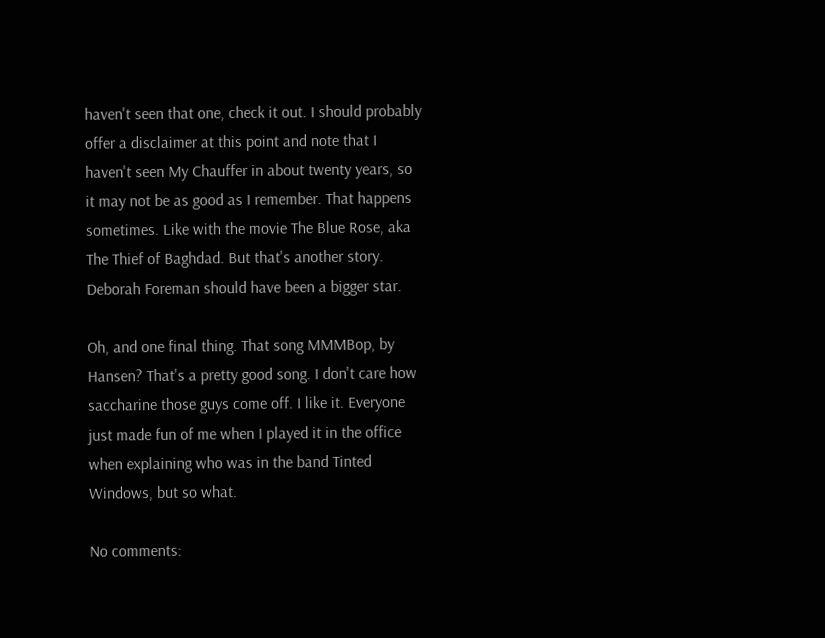haven't seen that one, check it out. I should probably offer a disclaimer at this point and note that I haven't seen My Chauffer in about twenty years, so it may not be as good as I remember. That happens sometimes. Like with the movie The Blue Rose, aka The Thief of Baghdad. But that's another story. Deborah Foreman should have been a bigger star.

Oh, and one final thing. That song MMMBop, by Hansen? That's a pretty good song. I don't care how saccharine those guys come off. I like it. Everyone just made fun of me when I played it in the office when explaining who was in the band Tinted Windows, but so what.

No comments: